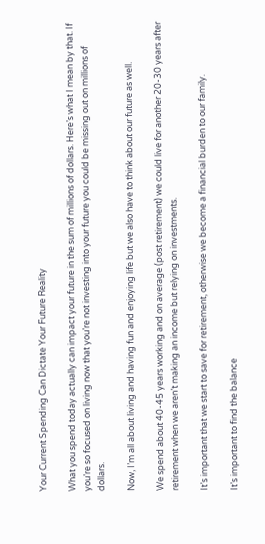Your Current Spending Can Dictate Your Future Reality

What you spend today actually can impact your future in the sum of millions of dollars. Here’s what I mean by that. If you’re so focused on living now that you’re not investing into your future you could be missing out on millions of dollars.

Now, I’m all about living and having fun and enjoying life but we also have to think about our future as well.

We spend about 40-45 years working and on average (post retirement) we could live for another 20-30 years after retirement when we aren’t making an income but relying on investments.

It’s important that we start to save for retirement, otherwise we become a financial burden to our family.

It’s important to find the balance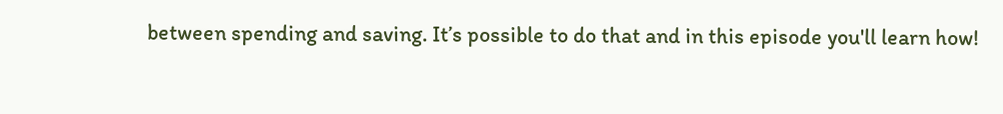between spending and saving. It’s possible to do that and in this episode you'll learn how!